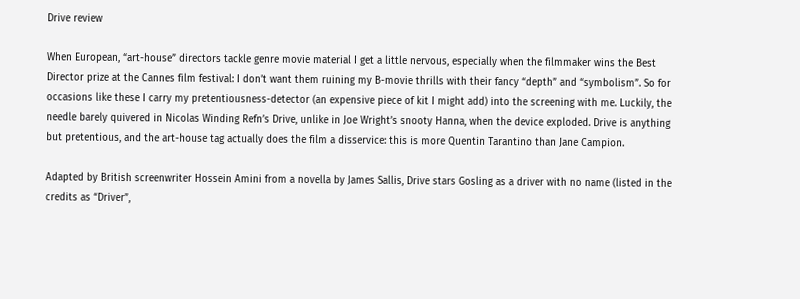Drive review

When European, “art-house” directors tackle genre movie material I get a little nervous, especially when the filmmaker wins the Best Director prize at the Cannes film festival: I don’t want them ruining my B-movie thrills with their fancy “depth” and “symbolism”. So for occasions like these I carry my pretentiousness-detector (an expensive piece of kit I might add) into the screening with me. Luckily, the needle barely quivered in Nicolas Winding Refn’s Drive, unlike in Joe Wright’s snooty Hanna, when the device exploded. Drive is anything but pretentious, and the art-house tag actually does the film a disservice: this is more Quentin Tarantino than Jane Campion.

Adapted by British screenwriter Hossein Amini from a novella by James Sallis, Drive stars Gosling as a driver with no name (listed in the credits as “Driver”,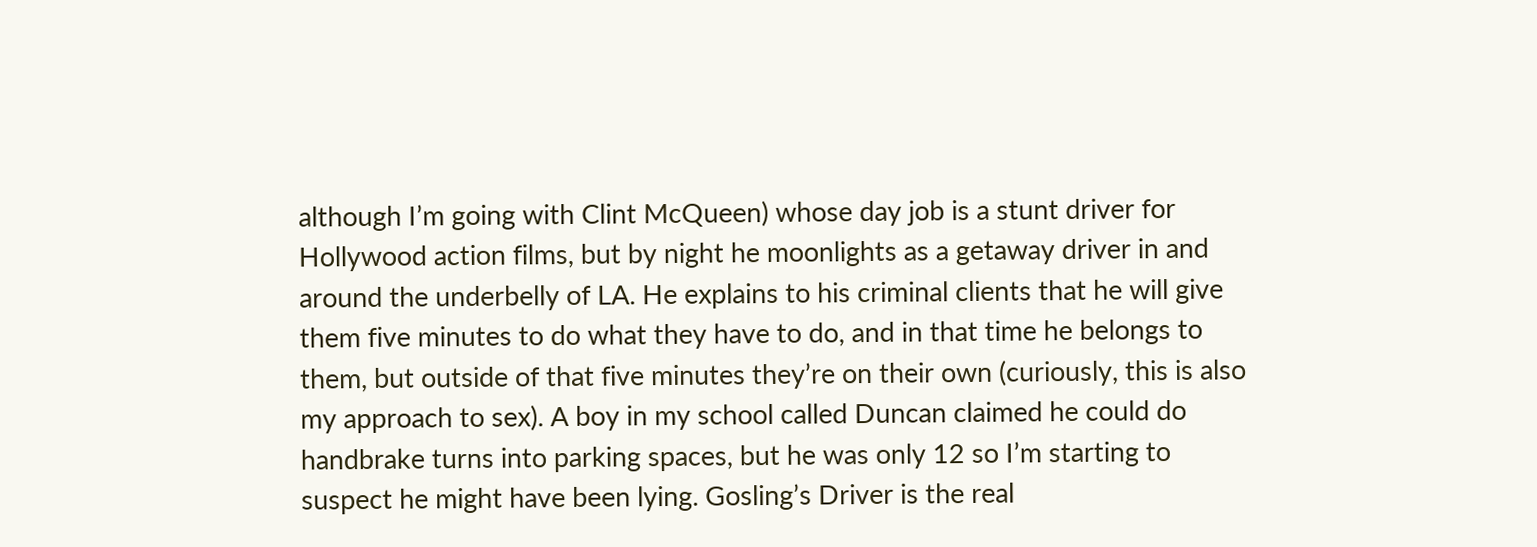although I’m going with Clint McQueen) whose day job is a stunt driver for Hollywood action films, but by night he moonlights as a getaway driver in and around the underbelly of LA. He explains to his criminal clients that he will give them five minutes to do what they have to do, and in that time he belongs to them, but outside of that five minutes they’re on their own (curiously, this is also my approach to sex). A boy in my school called Duncan claimed he could do handbrake turns into parking spaces, but he was only 12 so I’m starting to suspect he might have been lying. Gosling’s Driver is the real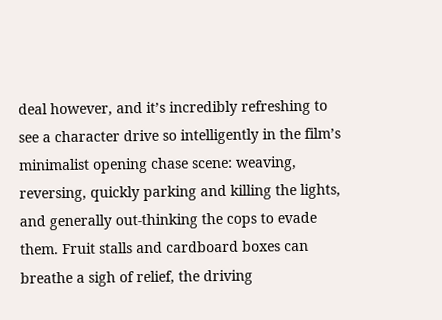deal however, and it’s incredibly refreshing to see a character drive so intelligently in the film’s minimalist opening chase scene: weaving, reversing, quickly parking and killing the lights, and generally out-thinking the cops to evade them. Fruit stalls and cardboard boxes can breathe a sigh of relief, the driving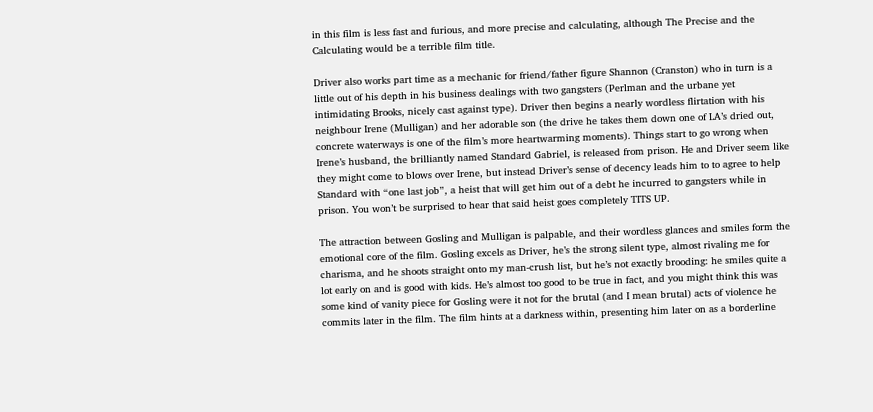in this film is less fast and furious, and more precise and calculating, although The Precise and the Calculating would be a terrible film title.

Driver also works part time as a mechanic for friend/father figure Shannon (Cranston) who in turn is a little out of his depth in his business dealings with two gangsters (Perlman and the urbane yet intimidating Brooks, nicely cast against type). Driver then begins a nearly wordless flirtation with his neighbour Irene (Mulligan) and her adorable son (the drive he takes them down one of LA’s dried out, concrete waterways is one of the film’s more heartwarming moments). Things start to go wrong when Irene’s husband, the brilliantly named Standard Gabriel, is released from prison. He and Driver seem like they might come to blows over Irene, but instead Driver’s sense of decency leads him to to agree to help Standard with “one last job”, a heist that will get him out of a debt he incurred to gangsters while in prison. You won’t be surprised to hear that said heist goes completely TITS UP.

The attraction between Gosling and Mulligan is palpable, and their wordless glances and smiles form the emotional core of the film. Gosling excels as Driver, he’s the strong silent type, almost rivaling me for charisma, and he shoots straight onto my man-crush list, but he’s not exactly brooding: he smiles quite a lot early on and is good with kids. He’s almost too good to be true in fact, and you might think this was some kind of vanity piece for Gosling were it not for the brutal (and I mean brutal) acts of violence he commits later in the film. The film hints at a darkness within, presenting him later on as a borderline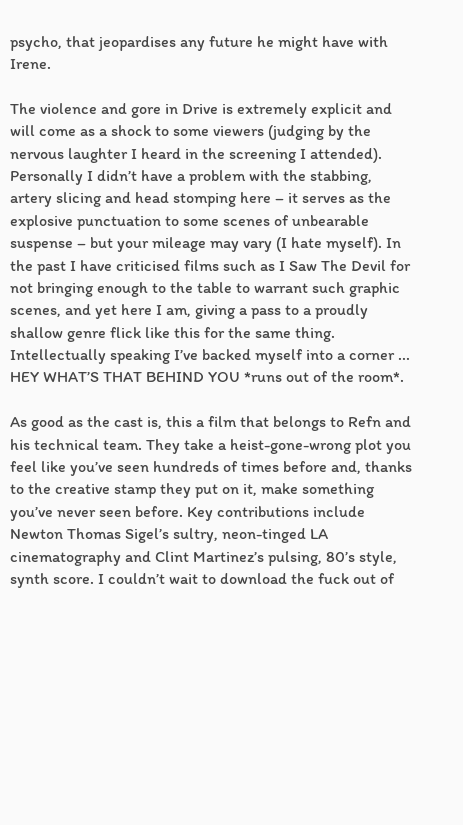psycho, that jeopardises any future he might have with Irene.

The violence and gore in Drive is extremely explicit and will come as a shock to some viewers (judging by the nervous laughter I heard in the screening I attended). Personally I didn’t have a problem with the stabbing, artery slicing and head stomping here – it serves as the explosive punctuation to some scenes of unbearable suspense – but your mileage may vary (I hate myself). In the past I have criticised films such as I Saw The Devil for not bringing enough to the table to warrant such graphic scenes, and yet here I am, giving a pass to a proudly shallow genre flick like this for the same thing. Intellectually speaking I’ve backed myself into a corner ... HEY WHAT’S THAT BEHIND YOU *runs out of the room*.

As good as the cast is, this a film that belongs to Refn and his technical team. They take a heist-gone-wrong plot you feel like you’ve seen hundreds of times before and, thanks to the creative stamp they put on it, make something you’ve never seen before. Key contributions include Newton Thomas Sigel’s sultry, neon-tinged LA cinematography and Clint Martinez’s pulsing, 80’s style, synth score. I couldn’t wait to download the fuck out of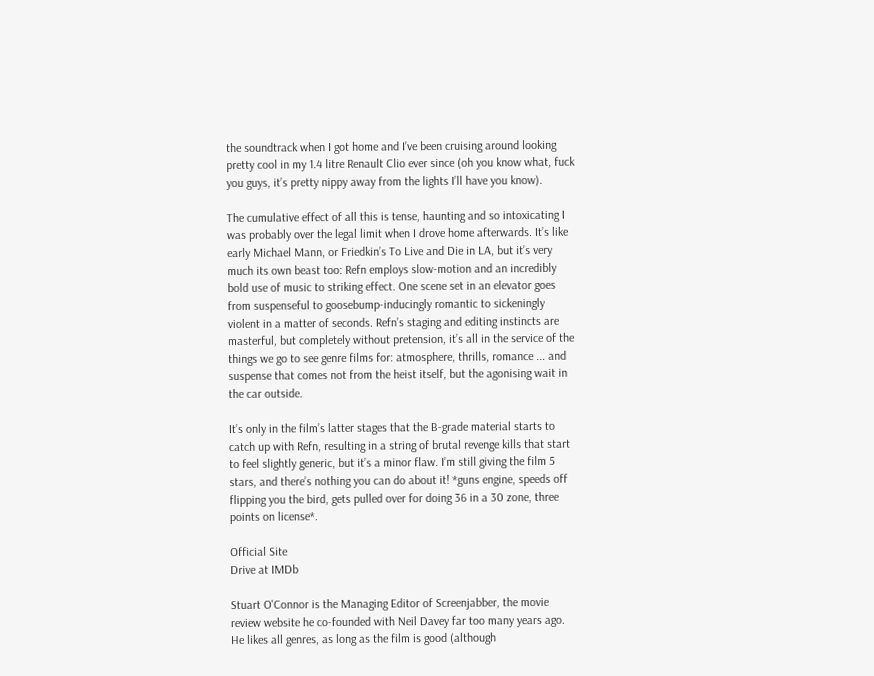the soundtrack when I got home and I’ve been cruising around looking pretty cool in my 1.4 litre Renault Clio ever since (oh you know what, fuck you guys, it’s pretty nippy away from the lights I’ll have you know).

The cumulative effect of all this is tense, haunting and so intoxicating I was probably over the legal limit when I drove home afterwards. It’s like early Michael Mann, or Friedkin’s To Live and Die in LA, but it’s very much its own beast too: Refn employs slow-motion and an incredibly bold use of music to striking effect. One scene set in an elevator goes from suspenseful to goosebump-inducingly romantic to sickeningly violent in a matter of seconds. Refn’s staging and editing instincts are masterful, but completely without pretension, it’s all in the service of the things we go to see genre films for: atmosphere, thrills, romance ... and suspense that comes not from the heist itself, but the agonising wait in the car outside.

It’s only in the film’s latter stages that the B-grade material starts to catch up with Refn, resulting in a string of brutal revenge kills that start to feel slightly generic, but it’s a minor flaw. I’m still giving the film 5 stars, and there’s nothing you can do about it! *guns engine, speeds off flipping you the bird, gets pulled over for doing 36 in a 30 zone, three points on license*.

Official Site
Drive at IMDb

Stuart O'Connor is the Managing Editor of Screenjabber, the movie review website he co-founded with Neil Davey far too many years ago. He likes all genres, as long as the film is good (although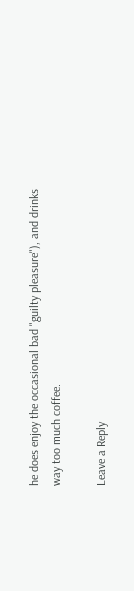he does enjoy the occasional bad "guilty pleasure"), and drinks way too much coffee.

Leave a Reply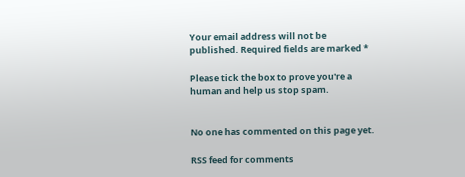Your email address will not be published. Required fields are marked *

Please tick the box to prove you're a human and help us stop spam.


No one has commented on this page yet.

RSS feed for comments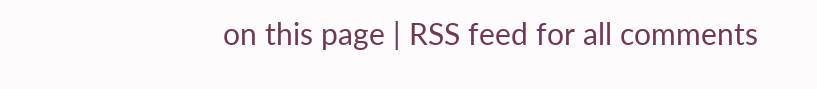on this page | RSS feed for all comments